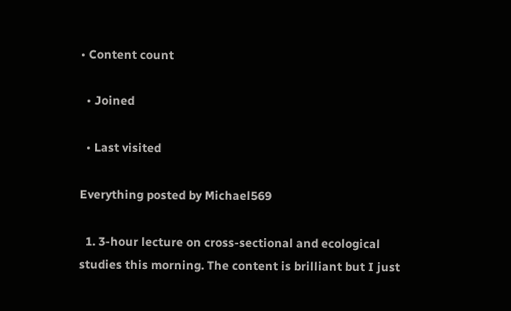• Content count

  • Joined

  • Last visited

Everything posted by Michael569

  1. 3-hour lecture on cross-sectional and ecological studies this morning. The content is brilliant but I just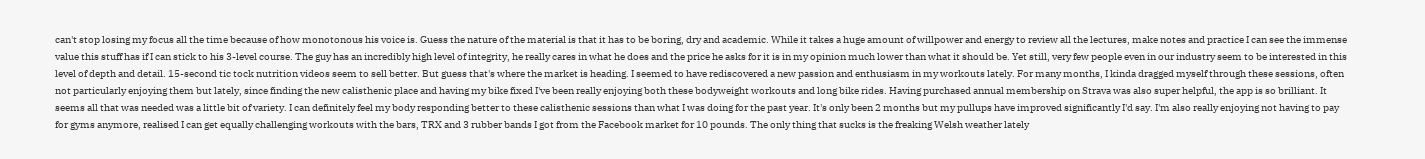can't stop losing my focus all the time because of how monotonous his voice is. Guess the nature of the material is that it has to be boring, dry and academic. While it takes a huge amount of willpower and energy to review all the lectures, make notes and practice I can see the immense value this stuff has if I can stick to his 3-level course. The guy has an incredibly high level of integrity, he really cares in what he does and the price he asks for it is in my opinion much lower than what it should be. Yet still, very few people even in our industry seem to be interested in this level of depth and detail. 15-second tic tock nutrition videos seem to sell better. But guess that's where the market is heading. I seemed to have rediscovered a new passion and enthusiasm in my workouts lately. For many months, I kinda dragged myself through these sessions, often not particularly enjoying them but lately, since finding the new calisthenic place and having my bike fixed I've been really enjoying both these bodyweight workouts and long bike rides. Having purchased annual membership on Strava was also super helpful, the app is so brilliant. It seems all that was needed was a little bit of variety. I can definitely feel my body responding better to these calisthenic sessions than what I was doing for the past year. It's only been 2 months but my pullups have improved significantly I'd say. I'm also really enjoying not having to pay for gyms anymore, realised I can get equally challenging workouts with the bars, TRX and 3 rubber bands I got from the Facebook market for 10 pounds. The only thing that sucks is the freaking Welsh weather lately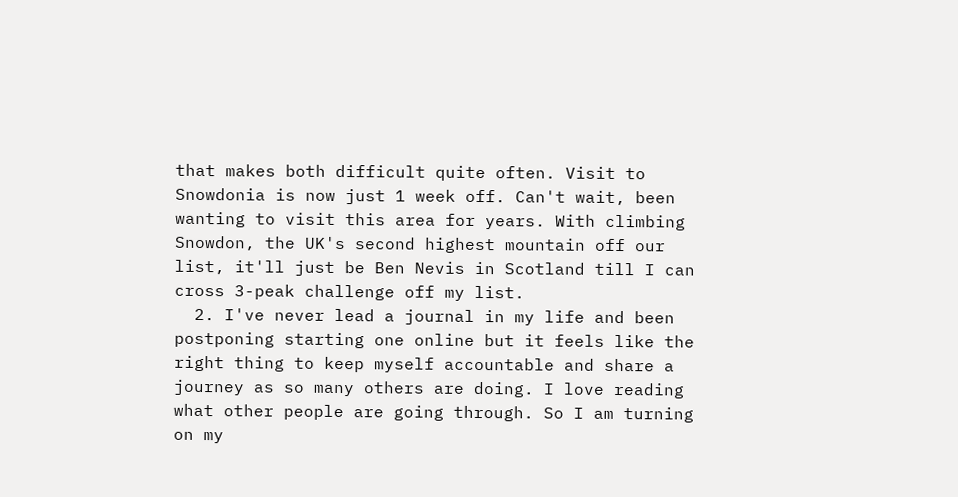that makes both difficult quite often. Visit to Snowdonia is now just 1 week off. Can't wait, been wanting to visit this area for years. With climbing Snowdon, the UK's second highest mountain off our list, it'll just be Ben Nevis in Scotland till I can cross 3-peak challenge off my list.
  2. I've never lead a journal in my life and been postponing starting one online but it feels like the right thing to keep myself accountable and share a journey as so many others are doing. I love reading what other people are going through. So I am turning on my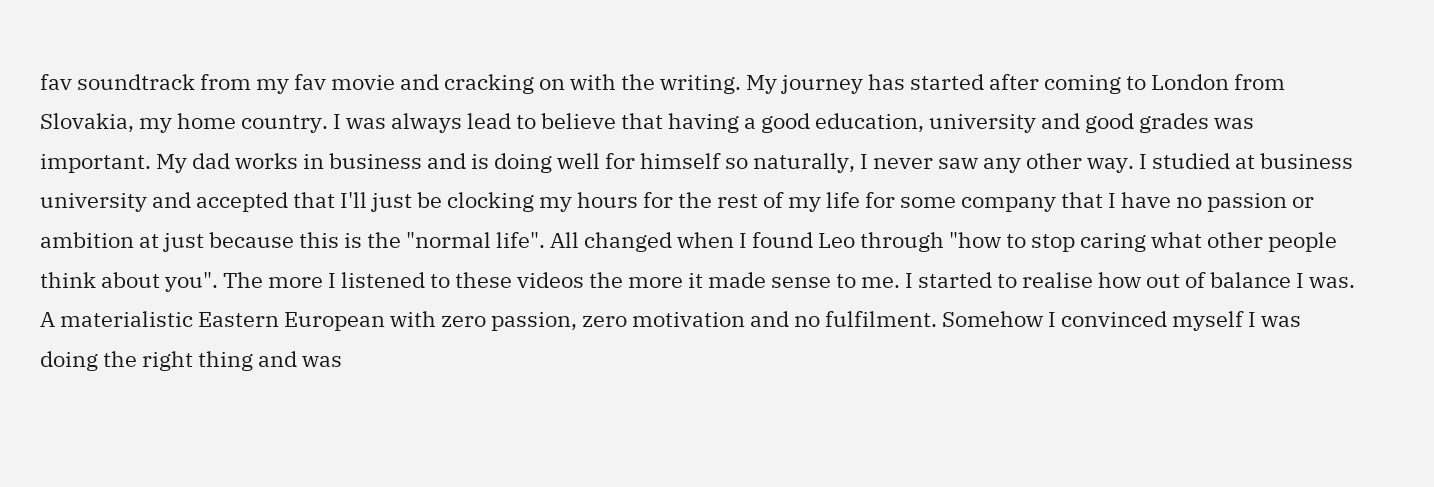fav soundtrack from my fav movie and cracking on with the writing. My journey has started after coming to London from Slovakia, my home country. I was always lead to believe that having a good education, university and good grades was important. My dad works in business and is doing well for himself so naturally, I never saw any other way. I studied at business university and accepted that I'll just be clocking my hours for the rest of my life for some company that I have no passion or ambition at just because this is the "normal life". All changed when I found Leo through "how to stop caring what other people think about you". The more I listened to these videos the more it made sense to me. I started to realise how out of balance I was. A materialistic Eastern European with zero passion, zero motivation and no fulfilment. Somehow I convinced myself I was doing the right thing and was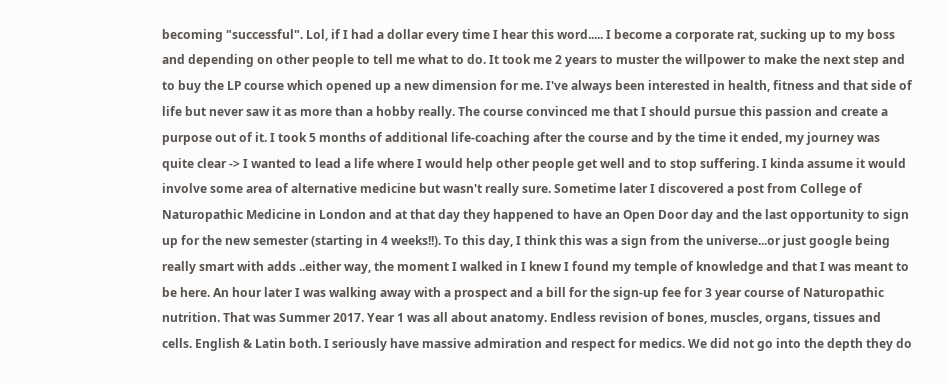becoming "successful". Lol, if I had a dollar every time I hear this word..... I become a corporate rat, sucking up to my boss and depending on other people to tell me what to do. It took me 2 years to muster the willpower to make the next step and to buy the LP course which opened up a new dimension for me. I've always been interested in health, fitness and that side of life but never saw it as more than a hobby really. The course convinced me that I should pursue this passion and create a purpose out of it. I took 5 months of additional life-coaching after the course and by the time it ended, my journey was quite clear -> I wanted to lead a life where I would help other people get well and to stop suffering. I kinda assume it would involve some area of alternative medicine but wasn't really sure. Sometime later I discovered a post from College of Naturopathic Medicine in London and at that day they happened to have an Open Door day and the last opportunity to sign up for the new semester (starting in 4 weeks!!). To this day, I think this was a sign from the universe...or just google being really smart with adds ..either way, the moment I walked in I knew I found my temple of knowledge and that I was meant to be here. An hour later I was walking away with a prospect and a bill for the sign-up fee for 3 year course of Naturopathic nutrition. That was Summer 2017. Year 1 was all about anatomy. Endless revision of bones, muscles, organs, tissues and cells. English & Latin both. I seriously have massive admiration and respect for medics. We did not go into the depth they do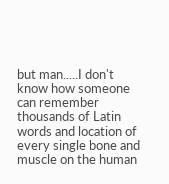but man.....I don't know how someone can remember thousands of Latin words and location of every single bone and muscle on the human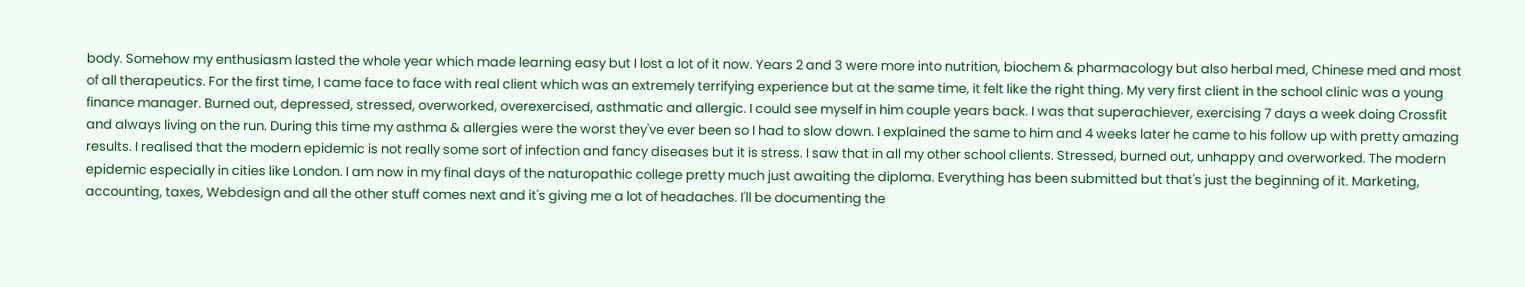body. Somehow my enthusiasm lasted the whole year which made learning easy but I lost a lot of it now. Years 2 and 3 were more into nutrition, biochem & pharmacology but also herbal med, Chinese med and most of all therapeutics. For the first time, I came face to face with real client which was an extremely terrifying experience but at the same time, it felt like the right thing. My very first client in the school clinic was a young finance manager. Burned out, depressed, stressed, overworked, overexercised, asthmatic and allergic. I could see myself in him couple years back. I was that superachiever, exercising 7 days a week doing Crossfit and always living on the run. During this time my asthma & allergies were the worst they've ever been so I had to slow down. I explained the same to him and 4 weeks later he came to his follow up with pretty amazing results. I realised that the modern epidemic is not really some sort of infection and fancy diseases but it is stress. I saw that in all my other school clients. Stressed, burned out, unhappy and overworked. The modern epidemic especially in cities like London. I am now in my final days of the naturopathic college pretty much just awaiting the diploma. Everything has been submitted but that's just the beginning of it. Marketing, accounting, taxes, Webdesign and all the other stuff comes next and it's giving me a lot of headaches. I'll be documenting the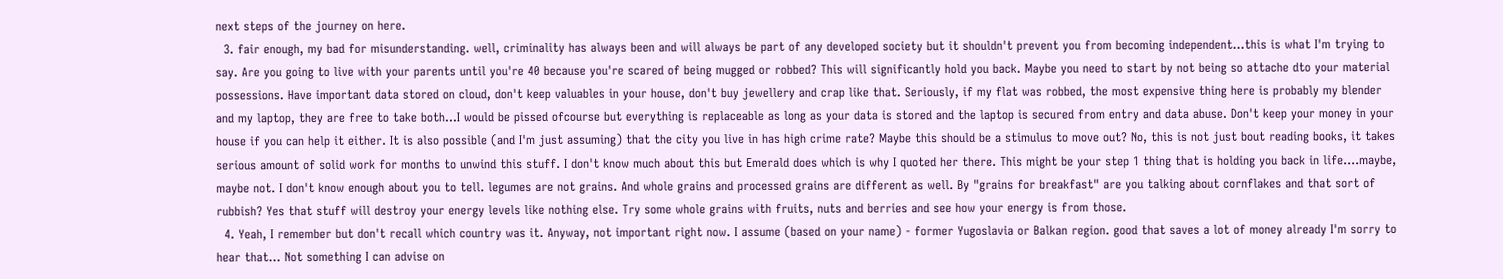next steps of the journey on here.
  3. fair enough, my bad for misunderstanding. well, criminality has always been and will always be part of any developed society but it shouldn't prevent you from becoming independent...this is what I'm trying to say. Are you going to live with your parents until you're 40 because you're scared of being mugged or robbed? This will significantly hold you back. Maybe you need to start by not being so attache dto your material possessions. Have important data stored on cloud, don't keep valuables in your house, don't buy jewellery and crap like that. Seriously, if my flat was robbed, the most expensive thing here is probably my blender and my laptop, they are free to take both...I would be pissed ofcourse but everything is replaceable as long as your data is stored and the laptop is secured from entry and data abuse. Don't keep your money in your house if you can help it either. It is also possible (and I'm just assuming) that the city you live in has high crime rate? Maybe this should be a stimulus to move out? No, this is not just bout reading books, it takes serious amount of solid work for months to unwind this stuff. I don't know much about this but Emerald does which is why I quoted her there. This might be your step 1 thing that is holding you back in life....maybe, maybe not. I don't know enough about you to tell. legumes are not grains. And whole grains and processed grains are different as well. By "grains for breakfast" are you talking about cornflakes and that sort of rubbish? Yes that stuff will destroy your energy levels like nothing else. Try some whole grains with fruits, nuts and berries and see how your energy is from those.
  4. Yeah, I remember but don't recall which country was it. Anyway, not important right now. I assume (based on your name) - former Yugoslavia or Balkan region. good that saves a lot of money already I'm sorry to hear that... Not something I can advise on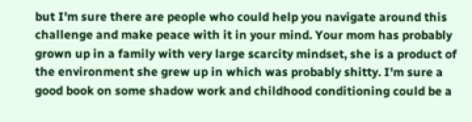but I'm sure there are people who could help you navigate around this challenge and make peace with it in your mind. Your mom has probably grown up in a family with very large scarcity mindset, she is a product of the environment she grew up in which was probably shitty. I'm sure a good book on some shadow work and childhood conditioning could be a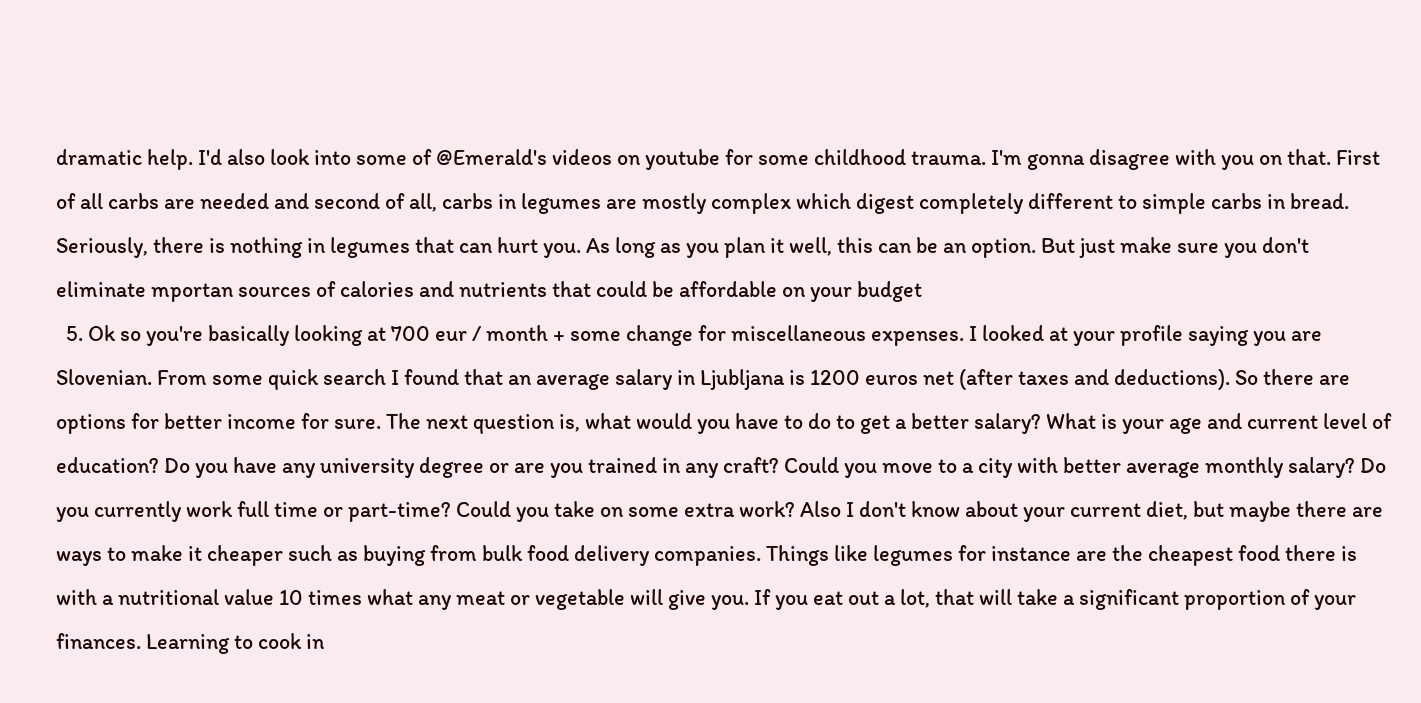dramatic help. I'd also look into some of @Emerald's videos on youtube for some childhood trauma. I'm gonna disagree with you on that. First of all carbs are needed and second of all, carbs in legumes are mostly complex which digest completely different to simple carbs in bread. Seriously, there is nothing in legumes that can hurt you. As long as you plan it well, this can be an option. But just make sure you don't eliminate mportan sources of calories and nutrients that could be affordable on your budget
  5. Ok so you're basically looking at 700 eur / month + some change for miscellaneous expenses. I looked at your profile saying you are Slovenian. From some quick search I found that an average salary in Ljubljana is 1200 euros net (after taxes and deductions). So there are options for better income for sure. The next question is, what would you have to do to get a better salary? What is your age and current level of education? Do you have any university degree or are you trained in any craft? Could you move to a city with better average monthly salary? Do you currently work full time or part-time? Could you take on some extra work? Also I don't know about your current diet, but maybe there are ways to make it cheaper such as buying from bulk food delivery companies. Things like legumes for instance are the cheapest food there is with a nutritional value 10 times what any meat or vegetable will give you. If you eat out a lot, that will take a significant proportion of your finances. Learning to cook in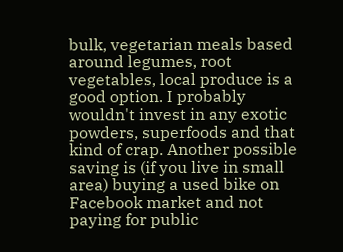bulk, vegetarian meals based around legumes, root vegetables, local produce is a good option. I probably wouldn't invest in any exotic powders, superfoods and that kind of crap. Another possible saving is (if you live in small area) buying a used bike on Facebook market and not paying for public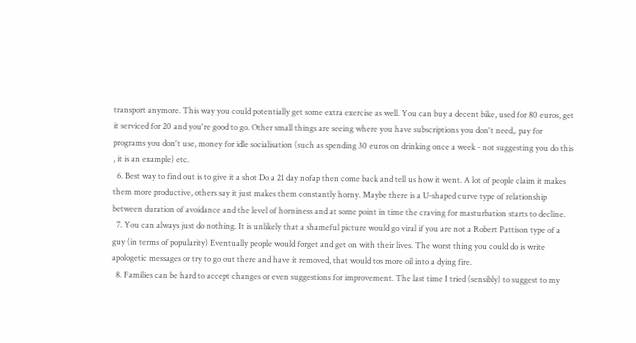transport anymore. This way you could potentially get some extra exercise as well. You can buy a decent bike, used for 80 euros, get it serviced for 20 and you're good to go. Other small things are seeing where you have subscriptions you don't need,. pay for programs you don't use, money for idle socialisation (such as spending 30 euros on drinking once a week - not suggesting you do this , it is an example) etc.
  6. Best way to find out is to give it a shot Do a 21 day nofap then come back and tell us how it went. A lot of people claim it makes them more productive, others say it just makes them constantly horny. Maybe there is a U-shaped curve type of relationship between duration of avoidance and the level of horniness and at some point in time the craving for masturbation starts to decline.
  7. You can always just do nothing. It is unlikely that a shameful picture would go viral if you are not a Robert Pattison type of a guy (in terms of popularity) Eventually people would forget and get on with their lives. The worst thing you could do is write apologetic messages or try to go out there and have it removed, that would tos more oil into a dying fire.
  8. Families can be hard to accept changes or even suggestions for improvement. The last time I tried (sensibly) to suggest to my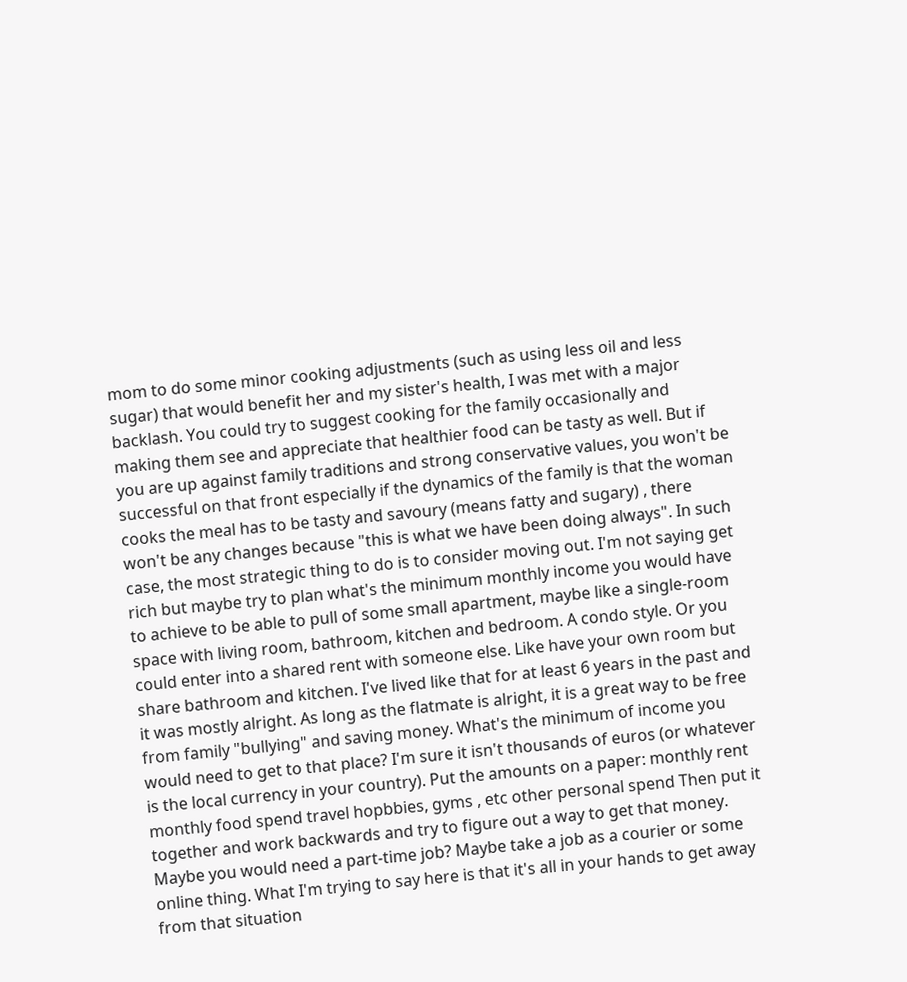mom to do some minor cooking adjustments (such as using less oil and less sugar) that would benefit her and my sister's health, I was met with a major backlash. You could try to suggest cooking for the family occasionally and making them see and appreciate that healthier food can be tasty as well. But if you are up against family traditions and strong conservative values, you won't be successful on that front especially if the dynamics of the family is that the woman cooks the meal has to be tasty and savoury (means fatty and sugary) , there won't be any changes because "this is what we have been doing always". In such case, the most strategic thing to do is to consider moving out. I'm not saying get rich but maybe try to plan what's the minimum monthly income you would have to achieve to be able to pull of some small apartment, maybe like a single-room space with living room, bathroom, kitchen and bedroom. A condo style. Or you could enter into a shared rent with someone else. Like have your own room but share bathroom and kitchen. I've lived like that for at least 6 years in the past and it was mostly alright. As long as the flatmate is alright, it is a great way to be free from family "bullying" and saving money. What's the minimum of income you would need to get to that place? I'm sure it isn't thousands of euros (or whatever is the local currency in your country). Put the amounts on a paper: monthly rent monthly food spend travel hopbbies, gyms , etc other personal spend Then put it together and work backwards and try to figure out a way to get that money. Maybe you would need a part-time job? Maybe take a job as a courier or some online thing. What I'm trying to say here is that it's all in your hands to get away from that situation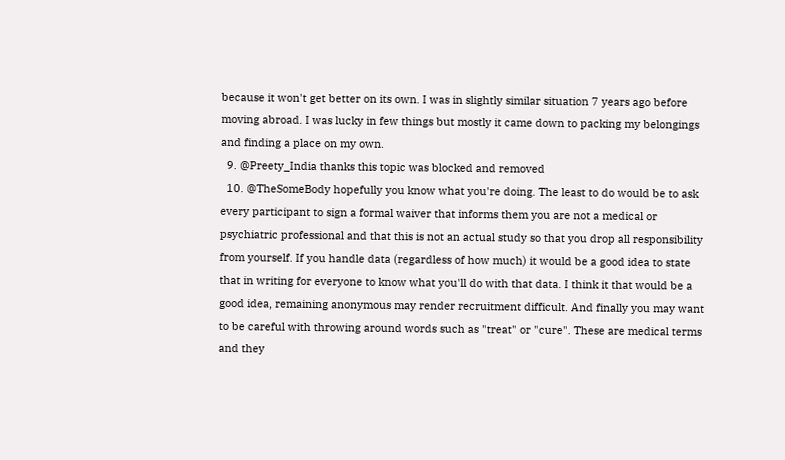because it won't get better on its own. I was in slightly similar situation 7 years ago before moving abroad. I was lucky in few things but mostly it came down to packing my belongings and finding a place on my own.
  9. @Preety_India thanks this topic was blocked and removed
  10. @TheSomeBody hopefully you know what you're doing. The least to do would be to ask every participant to sign a formal waiver that informs them you are not a medical or psychiatric professional and that this is not an actual study so that you drop all responsibility from yourself. If you handle data (regardless of how much) it would be a good idea to state that in writing for everyone to know what you'll do with that data. I think it that would be a good idea, remaining anonymous may render recruitment difficult. And finally you may want to be careful with throwing around words such as "treat" or "cure". These are medical terms and they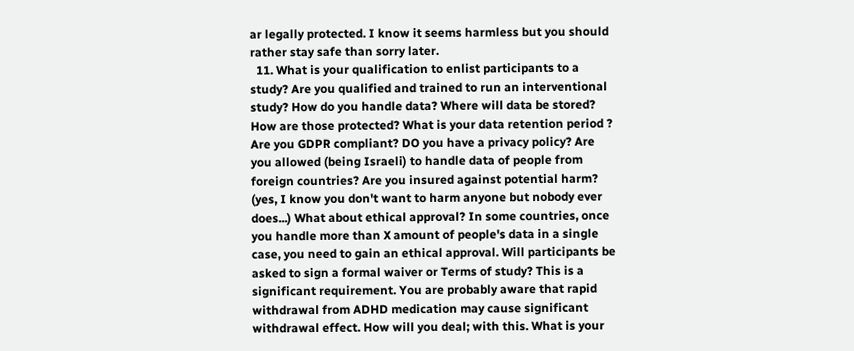ar legally protected. I know it seems harmless but you should rather stay safe than sorry later.
  11. What is your qualification to enlist participants to a study? Are you qualified and trained to run an interventional study? How do you handle data? Where will data be stored? How are those protected? What is your data retention period ? Are you GDPR compliant? DO you have a privacy policy? Are you allowed (being Israeli) to handle data of people from foreign countries? Are you insured against potential harm? (yes, I know you don't want to harm anyone but nobody ever does...) What about ethical approval? In some countries, once you handle more than X amount of people's data in a single case, you need to gain an ethical approval. Will participants be asked to sign a formal waiver or Terms of study? This is a significant requirement. You are probably aware that rapid withdrawal from ADHD medication may cause significant withdrawal effect. How will you deal; with this. What is your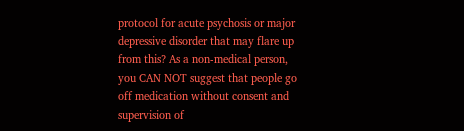protocol for acute psychosis or major depressive disorder that may flare up from this? As a non-medical person, you CAN NOT suggest that people go off medication without consent and supervision of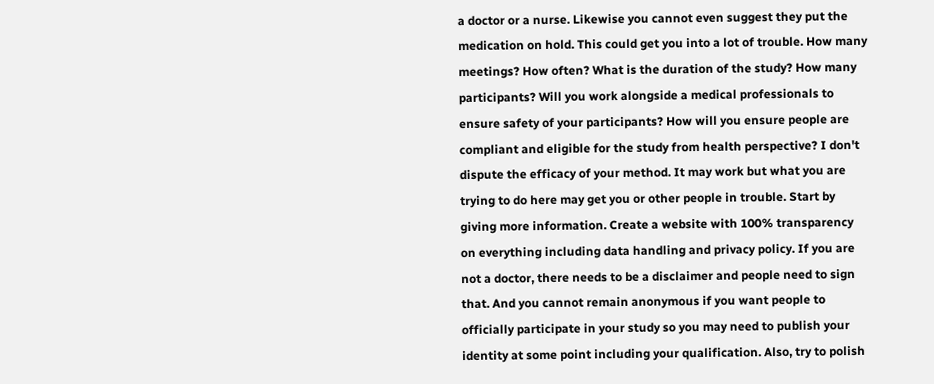a doctor or a nurse. Likewise you cannot even suggest they put the medication on hold. This could get you into a lot of trouble. How many meetings? How often? What is the duration of the study? How many participants? Will you work alongside a medical professionals to ensure safety of your participants? How will you ensure people are compliant and eligible for the study from health perspective? I don't dispute the efficacy of your method. It may work but what you are trying to do here may get you or other people in trouble. Start by giving more information. Create a website with 100% transparency on everything including data handling and privacy policy. If you are not a doctor, there needs to be a disclaimer and people need to sign that. And you cannot remain anonymous if you want people to officially participate in your study so you may need to publish your identity at some point including your qualification. Also, try to polish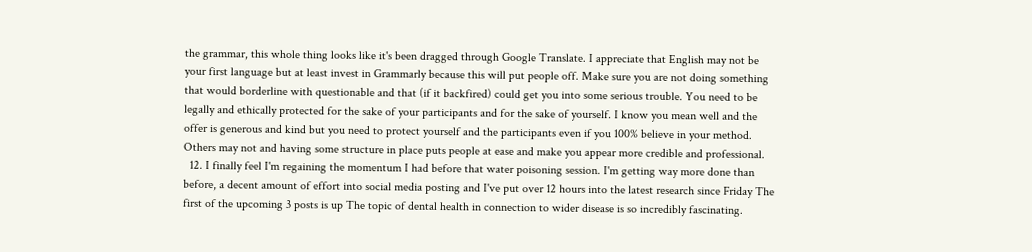the grammar, this whole thing looks like it's been dragged through Google Translate. I appreciate that English may not be your first language but at least invest in Grammarly because this will put people off. Make sure you are not doing something that would borderline with questionable and that (if it backfired) could get you into some serious trouble. You need to be legally and ethically protected for the sake of your participants and for the sake of yourself. I know you mean well and the offer is generous and kind but you need to protect yourself and the participants even if you 100% believe in your method. Others may not and having some structure in place puts people at ease and make you appear more credible and professional.
  12. I finally feel I'm regaining the momentum I had before that water poisoning session. I'm getting way more done than before, a decent amount of effort into social media posting and I've put over 12 hours into the latest research since Friday The first of the upcoming 3 posts is up The topic of dental health in connection to wider disease is so incredibly fascinating.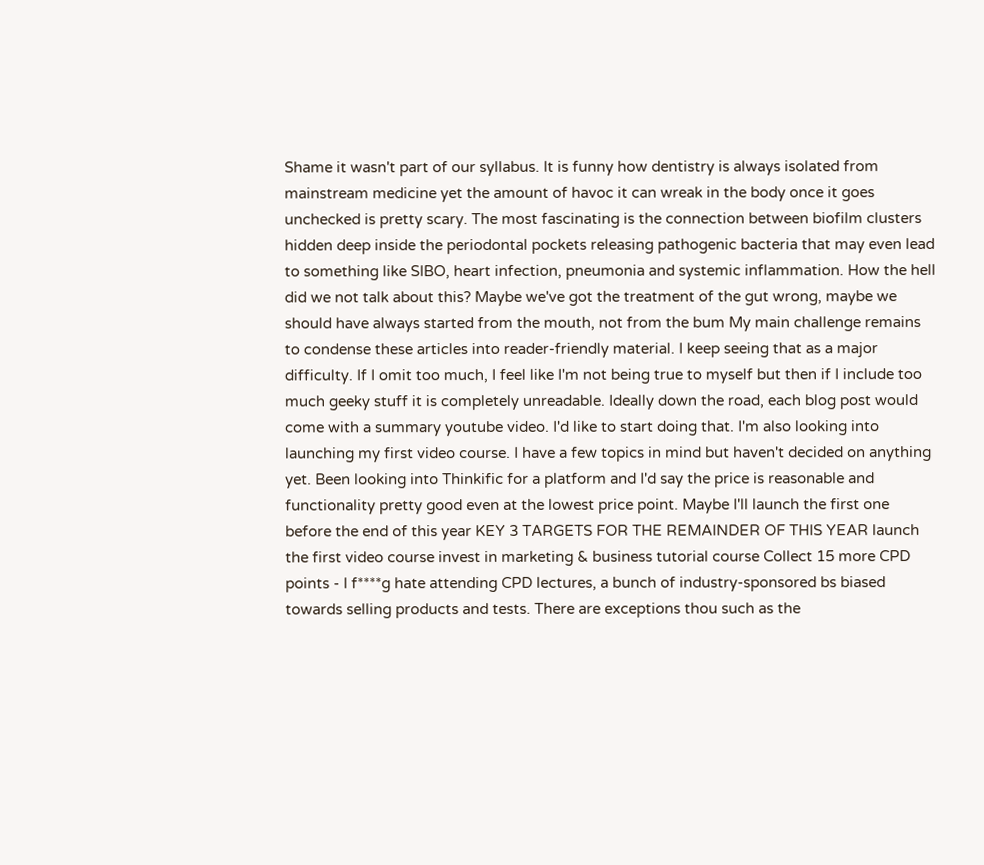Shame it wasn't part of our syllabus. It is funny how dentistry is always isolated from mainstream medicine yet the amount of havoc it can wreak in the body once it goes unchecked is pretty scary. The most fascinating is the connection between biofilm clusters hidden deep inside the periodontal pockets releasing pathogenic bacteria that may even lead to something like SIBO, heart infection, pneumonia and systemic inflammation. How the hell did we not talk about this? Maybe we've got the treatment of the gut wrong, maybe we should have always started from the mouth, not from the bum My main challenge remains to condense these articles into reader-friendly material. I keep seeing that as a major difficulty. If I omit too much, I feel like I'm not being true to myself but then if I include too much geeky stuff it is completely unreadable. Ideally down the road, each blog post would come with a summary youtube video. I'd like to start doing that. I'm also looking into launching my first video course. I have a few topics in mind but haven't decided on anything yet. Been looking into Thinkific for a platform and I'd say the price is reasonable and functionality pretty good even at the lowest price point. Maybe I'll launch the first one before the end of this year KEY 3 TARGETS FOR THE REMAINDER OF THIS YEAR launch the first video course invest in marketing & business tutorial course Collect 15 more CPD points - I f****g hate attending CPD lectures, a bunch of industry-sponsored bs biased towards selling products and tests. There are exceptions thou such as the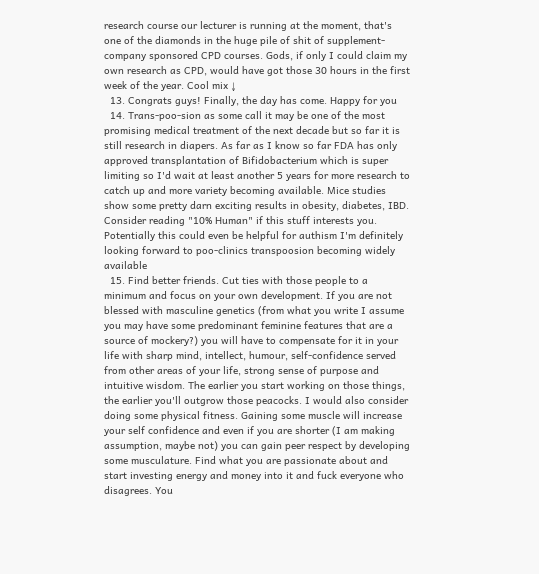research course our lecturer is running at the moment, that's one of the diamonds in the huge pile of shit of supplement-company sponsored CPD courses. Gods, if only I could claim my own research as CPD, would have got those 30 hours in the first week of the year. Cool mix ↓
  13. Congrats guys! Finally, the day has come. Happy for you
  14. Trans-poo-sion as some call it may be one of the most promising medical treatment of the next decade but so far it is still research in diapers. As far as I know so far FDA has only approved transplantation of Bifidobacterium which is super limiting so I'd wait at least another 5 years for more research to catch up and more variety becoming available. Mice studies show some pretty darn exciting results in obesity, diabetes, IBD. Consider reading "10% Human" if this stuff interests you. Potentially this could even be helpful for authism I'm definitely looking forward to poo-clinics transpoosion becoming widely available
  15. Find better friends. Cut ties with those people to a minimum and focus on your own development. If you are not blessed with masculine genetics (from what you write I assume you may have some predominant feminine features that are a source of mockery?) you will have to compensate for it in your life with sharp mind, intellect, humour, self-confidence served from other areas of your life, strong sense of purpose and intuitive wisdom. The earlier you start working on those things, the earlier you'll outgrow those peacocks. I would also consider doing some physical fitness. Gaining some muscle will increase your self confidence and even if you are shorter (I am making assumption, maybe not) you can gain peer respect by developing some musculature. Find what you are passionate about and start investing energy and money into it and fuck everyone who disagrees. You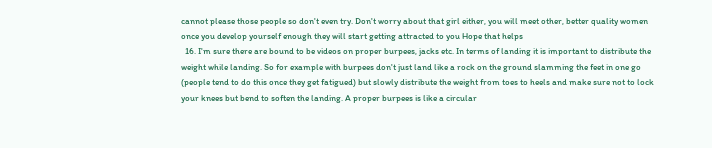cannot please those people so don't even try. Don't worry about that girl either, you will meet other, better quality women once you develop yourself enough they will start getting attracted to you Hope that helps
  16. I'm sure there are bound to be videos on proper burpees, jacks etc. In terms of landing it is important to distribute the weight while landing. So for example with burpees don't just land like a rock on the ground slamming the feet in one go (people tend to do this once they get fatigued) but slowly distribute the weight from toes to heels and make sure not to lock your knees but bend to soften the landing. A proper burpees is like a circular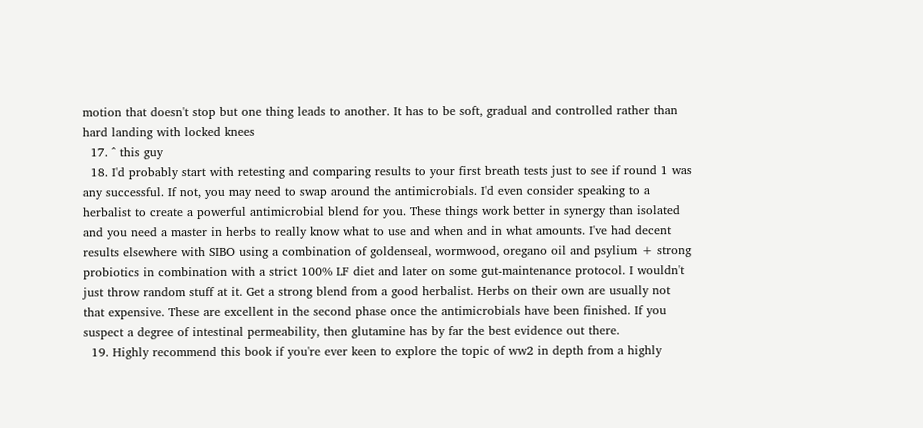motion that doesn't stop but one thing leads to another. It has to be soft, gradual and controlled rather than hard landing with locked knees
  17. ^ this guy
  18. I'd probably start with retesting and comparing results to your first breath tests just to see if round 1 was any successful. If not, you may need to swap around the antimicrobials. I'd even consider speaking to a herbalist to create a powerful antimicrobial blend for you. These things work better in synergy than isolated and you need a master in herbs to really know what to use and when and in what amounts. I've had decent results elsewhere with SIBO using a combination of goldenseal, wormwood, oregano oil and psylium + strong probiotics in combination with a strict 100% LF diet and later on some gut-maintenance protocol. I wouldn't just throw random stuff at it. Get a strong blend from a good herbalist. Herbs on their own are usually not that expensive. These are excellent in the second phase once the antimicrobials have been finished. If you suspect a degree of intestinal permeability, then glutamine has by far the best evidence out there.
  19. Highly recommend this book if you're ever keen to explore the topic of ww2 in depth from a highly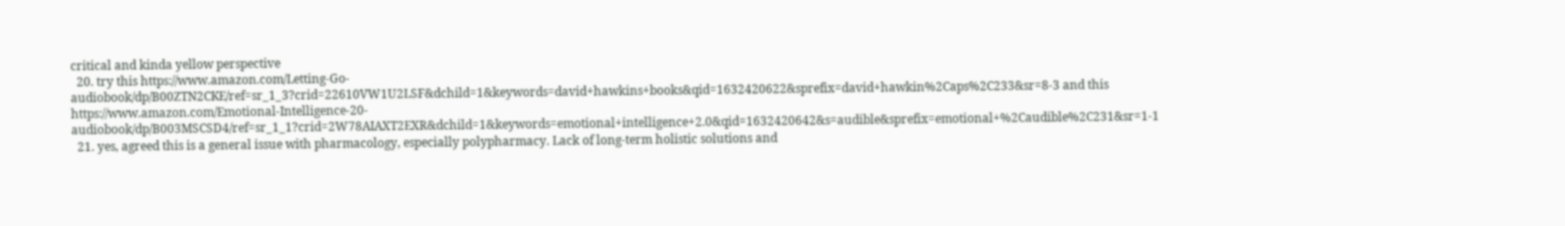critical and kinda yellow perspective
  20. try this https://www.amazon.com/Letting-Go-audiobook/dp/B00ZTN2CKE/ref=sr_1_3?crid=22610VW1U2LSF&dchild=1&keywords=david+hawkins+books&qid=1632420622&sprefix=david+hawkin%2Caps%2C233&sr=8-3 and this https://www.amazon.com/Emotional-Intelligence-20-audiobook/dp/B003MSCSD4/ref=sr_1_1?crid=2W78AIAXT2EXR&dchild=1&keywords=emotional+intelligence+2.0&qid=1632420642&s=audible&sprefix=emotional+%2Caudible%2C231&sr=1-1
  21. yes, agreed this is a general issue with pharmacology, especially polypharmacy. Lack of long-term holistic solutions and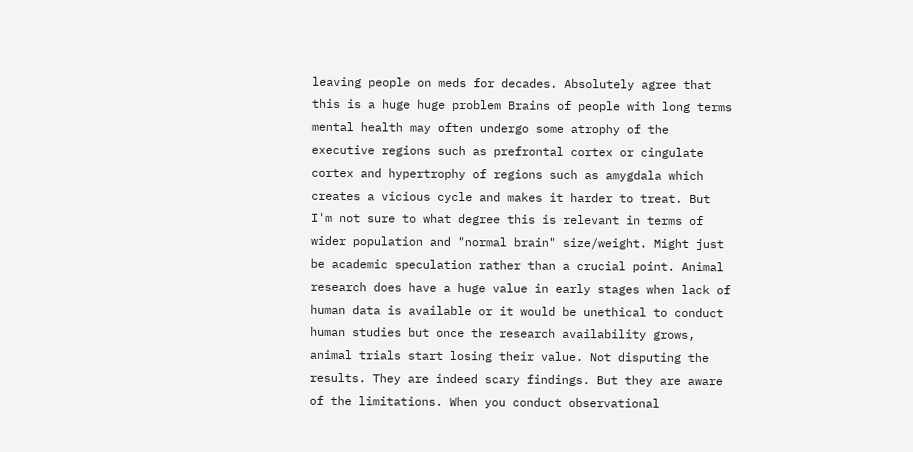leaving people on meds for decades. Absolutely agree that this is a huge huge problem Brains of people with long terms mental health may often undergo some atrophy of the executive regions such as prefrontal cortex or cingulate cortex and hypertrophy of regions such as amygdala which creates a vicious cycle and makes it harder to treat. But I'm not sure to what degree this is relevant in terms of wider population and "normal brain" size/weight. Might just be academic speculation rather than a crucial point. Animal research does have a huge value in early stages when lack of human data is available or it would be unethical to conduct human studies but once the research availability grows, animal trials start losing their value. Not disputing the results. They are indeed scary findings. But they are aware of the limitations. When you conduct observational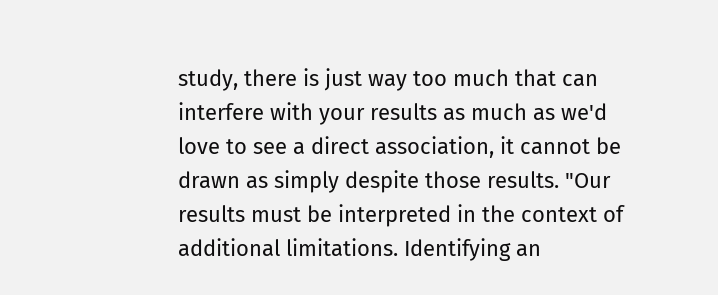study, there is just way too much that can interfere with your results as much as we'd love to see a direct association, it cannot be drawn as simply despite those results. "Our results must be interpreted in the context of additional limitations. Identifying an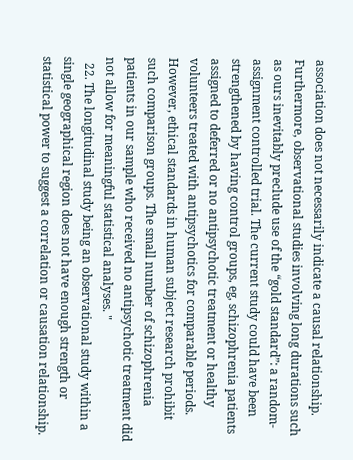association does not necessarily indicate a causal relationship. Furthermore, observational studies involving long durations such as ours inevitably preclude use of the “gold standard”: a random-assignment controlled trial. The current study could have been strengthened by having control groups, eg, schizophrenia patients assigned to deferred or no antipsychotic treatment or healthy volunteers treated with antipsychotics for comparable periods. However, ethical standards in human subject research prohibit such comparison groups. The small number of schizophrenia patients in our sample who received no antipsychotic treatment did not allow for meaningful statistical analyses. "
  22. The longitudinal study being an observational study within a single geographical region does not have enough strength or statistical power to suggest a correlation or causation relationship.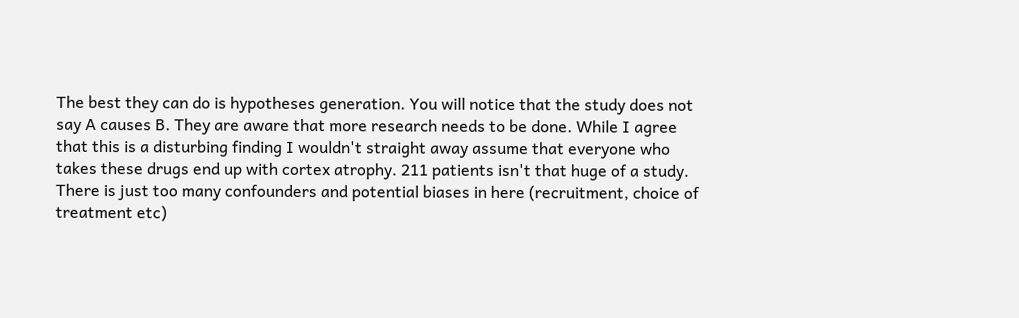The best they can do is hypotheses generation. You will notice that the study does not say A causes B. They are aware that more research needs to be done. While I agree that this is a disturbing finding I wouldn't straight away assume that everyone who takes these drugs end up with cortex atrophy. 211 patients isn't that huge of a study. There is just too many confounders and potential biases in here (recruitment, choice of treatment etc)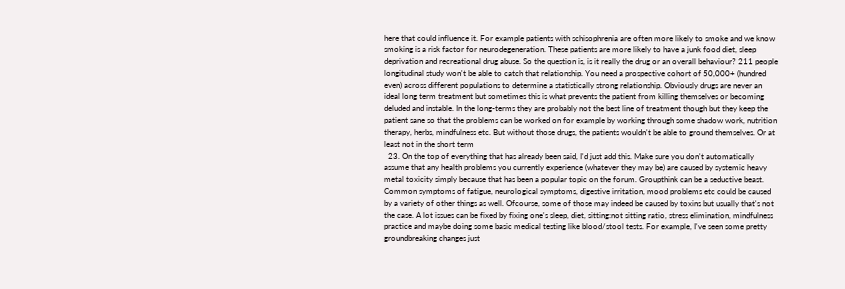here that could influence it. For example patients with schisophrenia are often more likely to smoke and we know smoking is a risk factor for neurodegeneration. These patients are more likely to have a junk food diet, sleep deprivation and recreational drug abuse. So the question is, is it really the drug or an overall behaviour? 211 people longitudinal study won't be able to catch that relationship. You need a prospective cohort of 50,000+ (hundred even) across different populations to determine a statistically strong relationship. Obviously drugs are never an ideal long term treatment but sometimes this is what prevents the patient from killing themselves or becoming deluded and instable. In the long-terms they are probably not the best line of treatment though but they keep the patient sane so that the problems can be worked on for example by working through some shadow work, nutrition therapy, herbs, mindfulness etc. But without those drugs, the patients wouldn't be able to ground themselves. Or at least not in the short term
  23. On the top of everything that has already been said, I'd just add this. Make sure you don't automatically assume that any health problems you currently experience (whatever they may be) are caused by systemic heavy metal toxicity simply because that has been a popular topic on the forum. Groupthink can be a seductive beast. Common symptoms of fatigue, neurological symptoms, digestive irritation, mood problems etc could be caused by a variety of other things as well. Ofcourse, some of those may indeed be caused by toxins but usually that's not the case. A lot issues can be fixed by fixing one's sleep, diet, sitting:not sitting ratio, stress elimination, mindfulness practice and maybe doing some basic medical testing like blood/stool tests. For example, I've seen some pretty groundbreaking changes just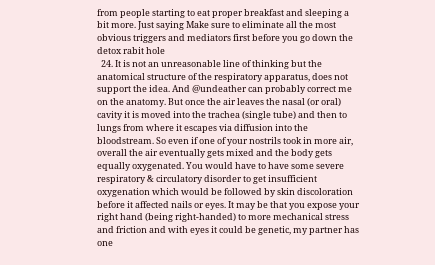from people starting to eat proper breakfast and sleeping a bit more. Just saying Make sure to eliminate all the most obvious triggers and mediators first before you go down the detox rabit hole
  24. It is not an unreasonable line of thinking but the anatomical structure of the respiratory apparatus, does not support the idea. And @undeather can probably correct me on the anatomy. But once the air leaves the nasal (or oral) cavity it is moved into the trachea (single tube) and then to lungs from where it escapes via diffusion into the bloodstream. So even if one of your nostrils took in more air, overall the air eventually gets mixed and the body gets equally oxygenated. You would have to have some severe respiratory & circulatory disorder to get insufficient oxygenation which would be followed by skin discoloration before it affected nails or eyes. It may be that you expose your right hand (being right-handed) to more mechanical stress and friction and with eyes it could be genetic, my partner has one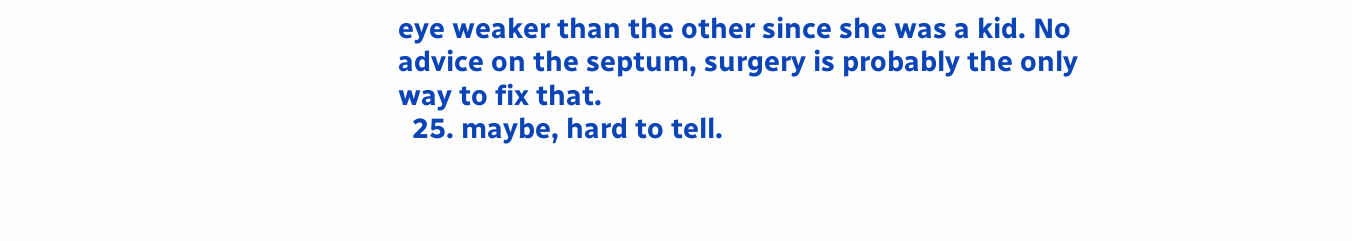eye weaker than the other since she was a kid. No advice on the septum, surgery is probably the only way to fix that.
  25. maybe, hard to tell.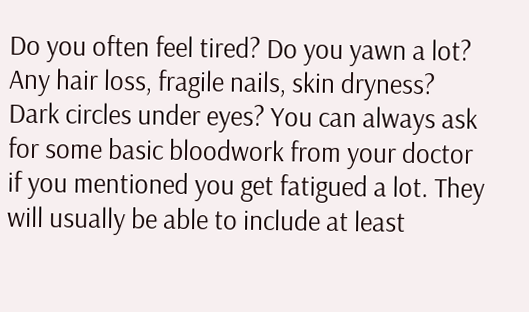Do you often feel tired? Do you yawn a lot? Any hair loss, fragile nails, skin dryness? Dark circles under eyes? You can always ask for some basic bloodwork from your doctor if you mentioned you get fatigued a lot. They will usually be able to include at least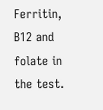Ferritin, B12 and folate in the test.